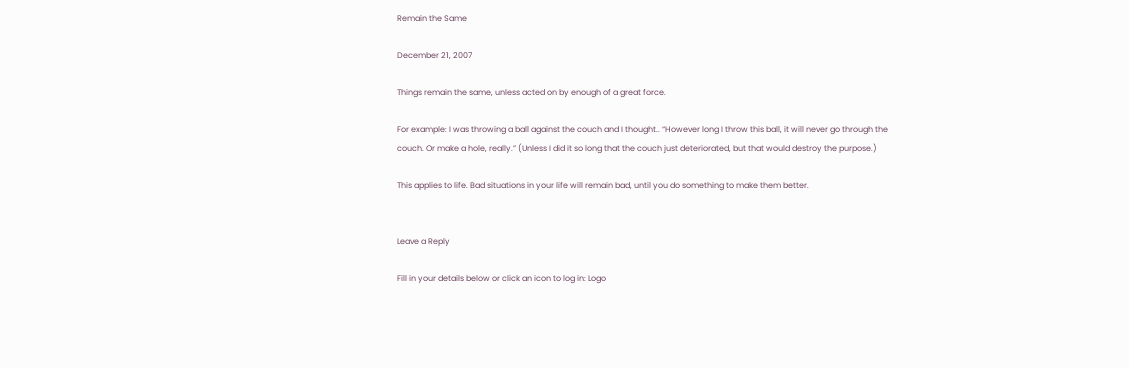Remain the Same

December 21, 2007

Things remain the same, unless acted on by enough of a great force.

For example: I was throwing a ball against the couch and I thought.. “However long I throw this ball, it will never go through the couch. Or make a hole, really.” (Unless I did it so long that the couch just deteriorated, but that would destroy the purpose.)

This applies to life. Bad situations in your life will remain bad, until you do something to make them better.


Leave a Reply

Fill in your details below or click an icon to log in: Logo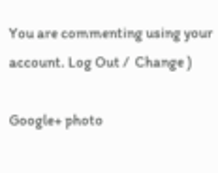You are commenting using your account. Log Out /  Change )

Google+ photo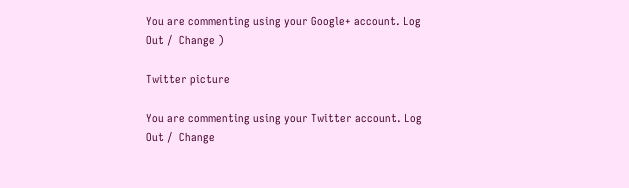You are commenting using your Google+ account. Log Out /  Change )

Twitter picture

You are commenting using your Twitter account. Log Out /  Change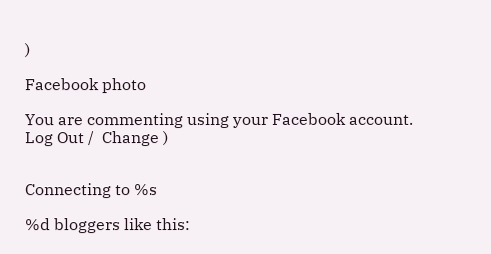)

Facebook photo

You are commenting using your Facebook account. Log Out /  Change )


Connecting to %s

%d bloggers like this: